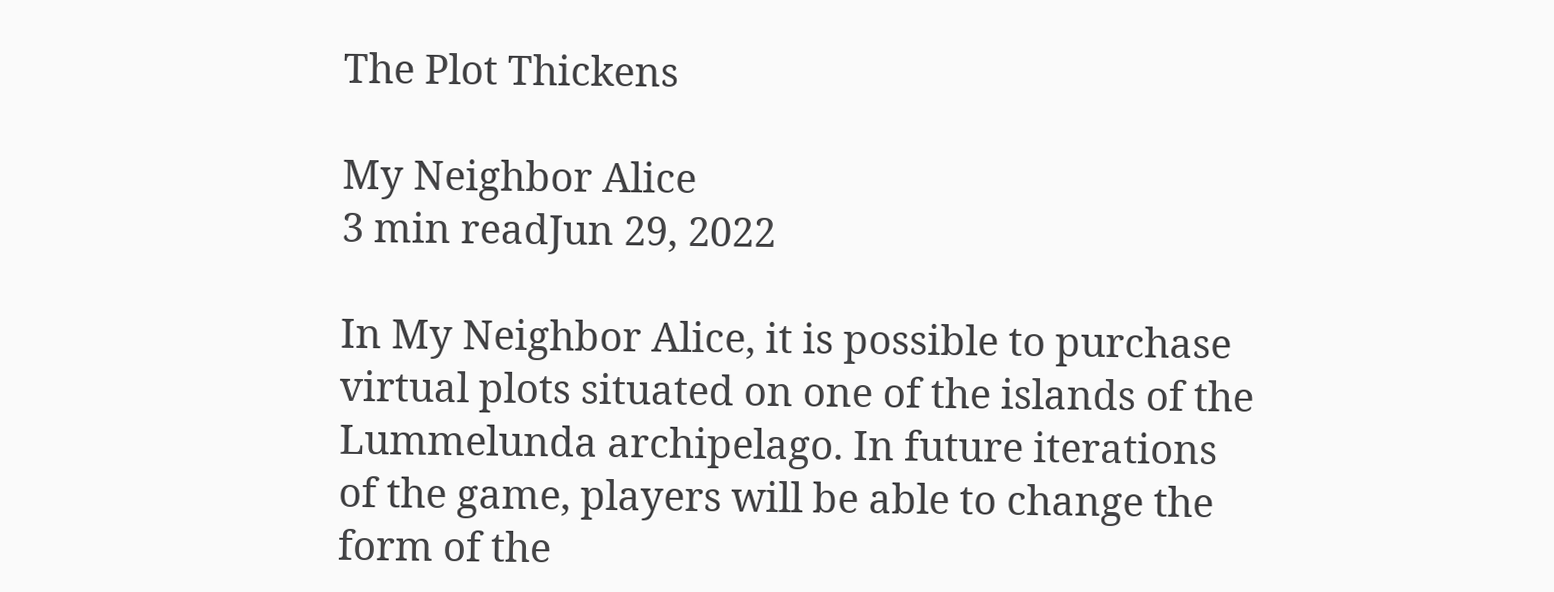The Plot Thickens

My Neighbor Alice
3 min readJun 29, 2022

In My Neighbor Alice, it is possible to purchase virtual plots situated on one of the islands of the Lummelunda archipelago. In future iterations of the game, players will be able to change the form of the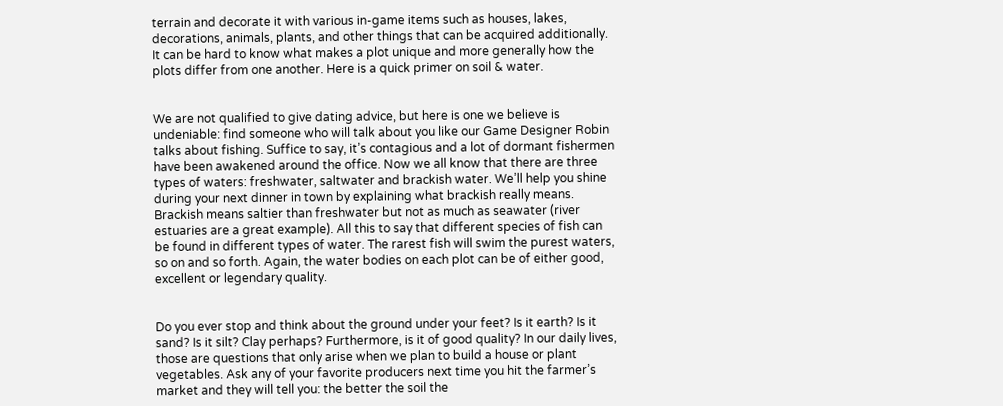terrain and decorate it with various in-game items such as houses, lakes, decorations, animals, plants, and other things that can be acquired additionally. It can be hard to know what makes a plot unique and more generally how the plots differ from one another. Here is a quick primer on soil & water.


We are not qualified to give dating advice, but here is one we believe is undeniable: find someone who will talk about you like our Game Designer Robin talks about fishing. Suffice to say, it’s contagious and a lot of dormant fishermen have been awakened around the office. Now we all know that there are three types of waters: freshwater, saltwater and brackish water. We’ll help you shine during your next dinner in town by explaining what brackish really means. Brackish means saltier than freshwater but not as much as seawater (river estuaries are a great example). All this to say that different species of fish can be found in different types of water. The rarest fish will swim the purest waters, so on and so forth. Again, the water bodies on each plot can be of either good, excellent or legendary quality.


Do you ever stop and think about the ground under your feet? Is it earth? Is it sand? Is it silt? Clay perhaps? Furthermore, is it of good quality? In our daily lives, those are questions that only arise when we plan to build a house or plant vegetables. Ask any of your favorite producers next time you hit the farmer’s market and they will tell you: the better the soil the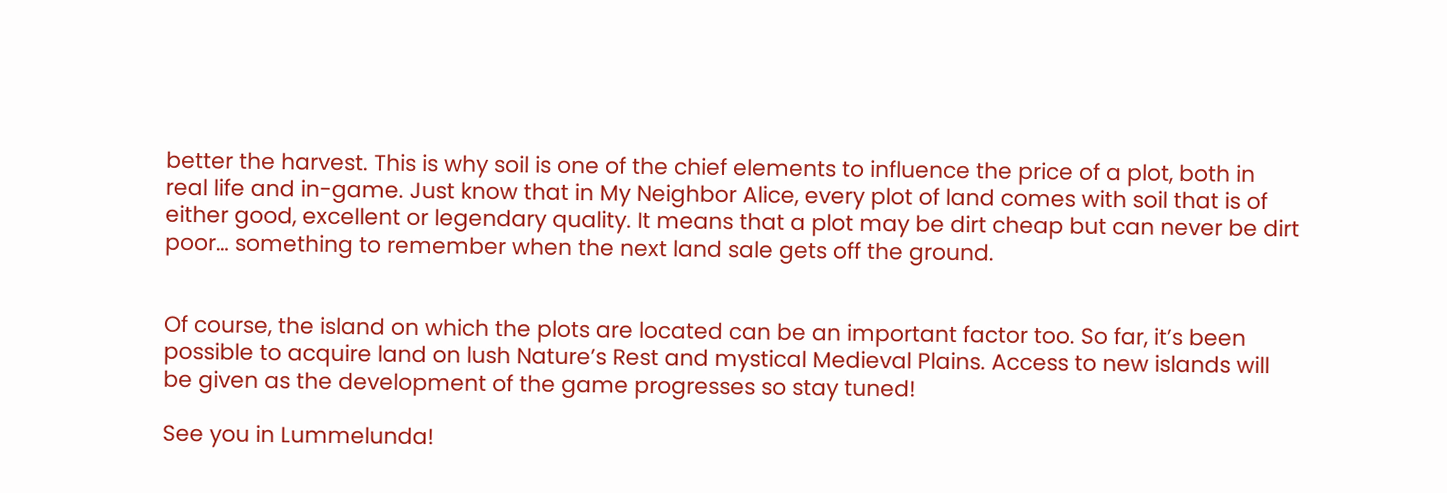better the harvest. This is why soil is one of the chief elements to influence the price of a plot, both in real life and in-game. Just know that in My Neighbor Alice, every plot of land comes with soil that is of either good, excellent or legendary quality. It means that a plot may be dirt cheap but can never be dirt poor… something to remember when the next land sale gets off the ground.


Of course, the island on which the plots are located can be an important factor too. So far, it’s been possible to acquire land on lush Nature’s Rest and mystical Medieval Plains. Access to new islands will be given as the development of the game progresses so stay tuned!

See you in Lummelunda!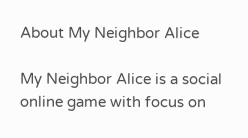About My Neighbor Alice

My Neighbor Alice is a social online game with focus on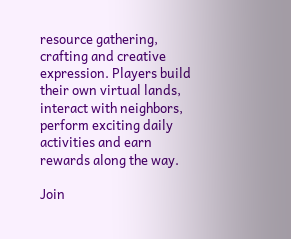resource gathering, crafting and creative expression. Players build their own virtual lands, interact with neighbors, perform exciting daily activities and earn rewards along the way.

Join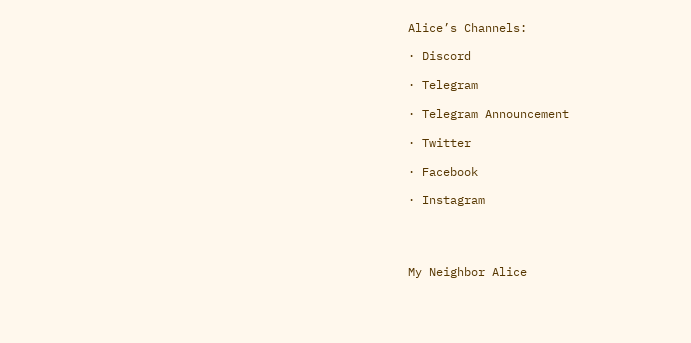Alice’s Channels:

· Discord

· Telegram

· Telegram Announcement

· Twitter

· Facebook

· Instagram




My Neighbor Alice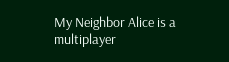My Neighbor Alice is a multiplayer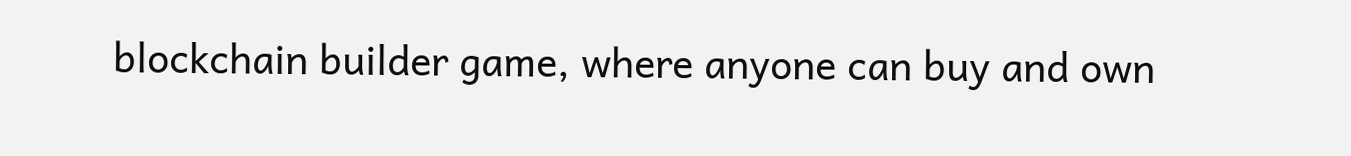blockchain builder game, where anyone can buy and own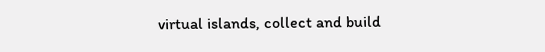virtual islands, collect and build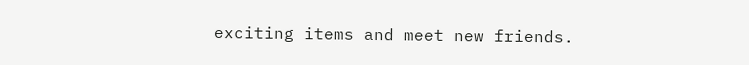exciting items and meet new friends.